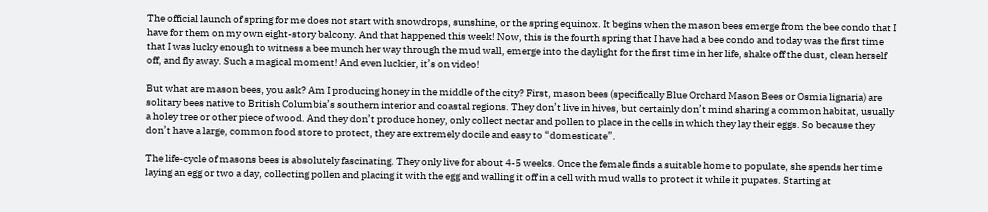The official launch of spring for me does not start with snowdrops, sunshine, or the spring equinox. It begins when the mason bees emerge from the bee condo that I have for them on my own eight-story balcony. And that happened this week! Now, this is the fourth spring that I have had a bee condo and today was the first time that I was lucky enough to witness a bee munch her way through the mud wall, emerge into the daylight for the first time in her life, shake off the dust, clean herself off, and fly away. Such a magical moment! And even luckier, it’s on video!

But what are mason bees, you ask? Am I producing honey in the middle of the city? First, mason bees (specifically Blue Orchard Mason Bees or Osmia lignaria) are solitary bees native to British Columbia’s southern interior and coastal regions. They don’t live in hives, but certainly don’t mind sharing a common habitat, usually a holey tree or other piece of wood. And they don’t produce honey, only collect nectar and pollen to place in the cells in which they lay their eggs. So because they don’t have a large, common food store to protect, they are extremely docile and easy to “domesticate”.

The life-cycle of masons bees is absolutely fascinating. They only live for about 4-5 weeks. Once the female finds a suitable home to populate, she spends her time laying an egg or two a day, collecting pollen and placing it with the egg and walling it off in a cell with mud walls to protect it while it pupates. Starting at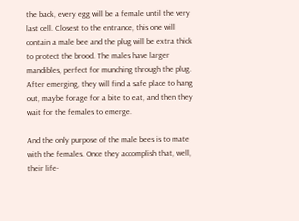the back, every egg will be a female until the very last cell. Closest to the entrance, this one will contain a male bee and the plug will be extra thick to protect the brood. The males have larger mandibles, perfect for munching through the plug. After emerging, they will find a safe place to hang out, maybe forage for a bite to eat, and then they wait for the females to emerge.

And the only purpose of the male bees is to mate with the females. Once they accomplish that, well, their life-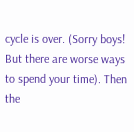cycle is over. (Sorry boys! But there are worse ways to spend your time). Then the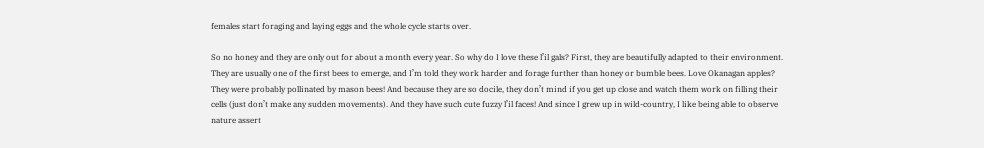females start foraging and laying eggs and the whole cycle starts over.

So no honey and they are only out for about a month every year. So why do I love these l’il gals? First, they are beautifully adapted to their environment. They are usually one of the first bees to emerge, and I’m told they work harder and forage further than honey or bumble bees. Love Okanagan apples? They were probably pollinated by mason bees! And because they are so docile, they don’t mind if you get up close and watch them work on filling their cells (just don’t make any sudden movements). And they have such cute fuzzy l’il faces! And since I grew up in wild-country, I like being able to observe nature assert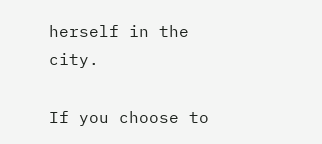herself in the city.

If you choose to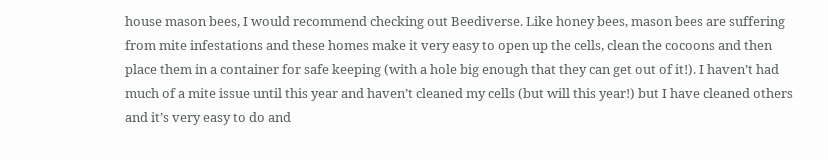house mason bees, I would recommend checking out Beediverse. Like honey bees, mason bees are suffering from mite infestations and these homes make it very easy to open up the cells, clean the cocoons and then place them in a container for safe keeping (with a hole big enough that they can get out of it!). I haven’t had much of a mite issue until this year and haven’t cleaned my cells (but will this year!) but I have cleaned others and it’s very easy to do and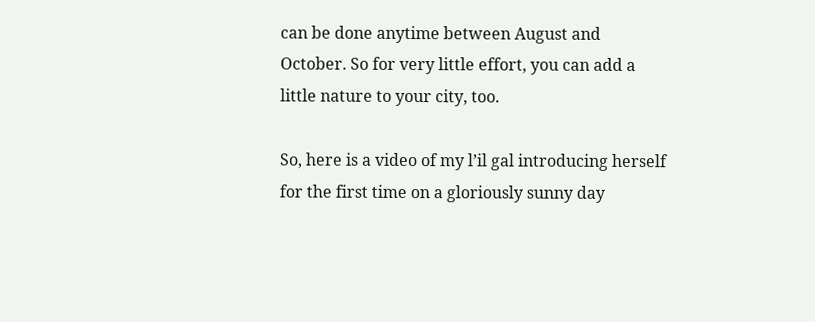can be done anytime between August and October. So for very little effort, you can add a little nature to your city, too.

So, here is a video of my l’il gal introducing herself for the first time on a gloriously sunny day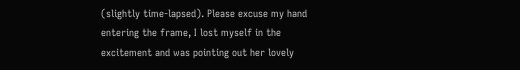(slightly time-lapsed). Please excuse my hand entering the frame, I lost myself in the excitement and was pointing out her lovely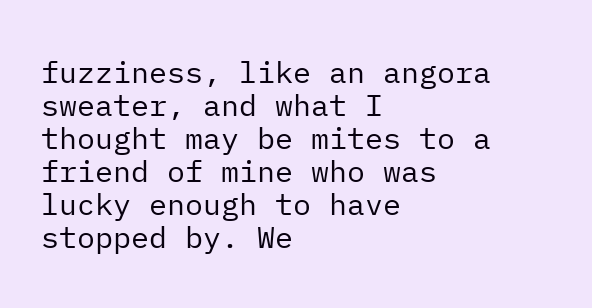fuzziness, like an angora sweater, and what I thought may be mites to a friend of mine who was lucky enough to have stopped by. We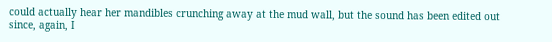could actually hear her mandibles crunching away at the mud wall, but the sound has been edited out since, again, I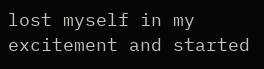lost myself in my excitement and started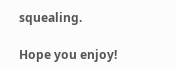squealing.

Hope you enjoy!